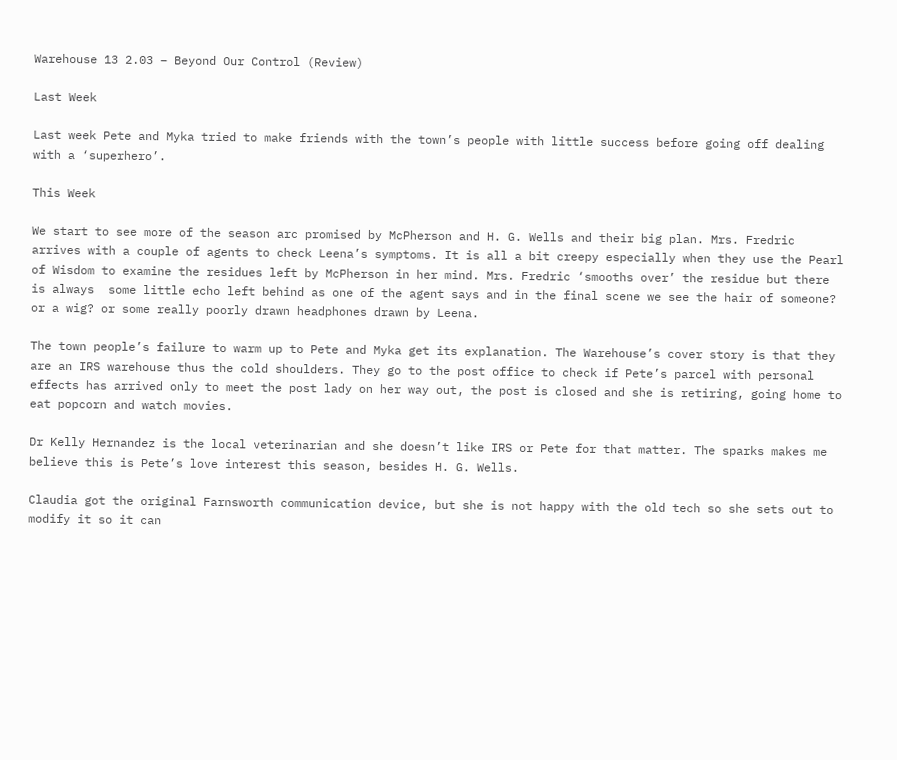Warehouse 13 2.03 – Beyond Our Control (Review)

Last Week

Last week Pete and Myka tried to make friends with the town’s people with little success before going off dealing with a ‘superhero’.

This Week

We start to see more of the season arc promised by McPherson and H. G. Wells and their big plan. Mrs. Fredric arrives with a couple of agents to check Leena’s symptoms. It is all a bit creepy especially when they use the Pearl of Wisdom to examine the residues left by McPherson in her mind. Mrs. Fredric ‘smooths over’ the residue but there is always  some little echo left behind as one of the agent says and in the final scene we see the hair of someone? or a wig? or some really poorly drawn headphones drawn by Leena.

The town people’s failure to warm up to Pete and Myka get its explanation. The Warehouse’s cover story is that they are an IRS warehouse thus the cold shoulders. They go to the post office to check if Pete’s parcel with personal effects has arrived only to meet the post lady on her way out, the post is closed and she is retiring, going home to eat popcorn and watch movies.

Dr Kelly Hernandez is the local veterinarian and she doesn’t like IRS or Pete for that matter. The sparks makes me believe this is Pete’s love interest this season, besides H. G. Wells.

Claudia got the original Farnsworth communication device, but she is not happy with the old tech so she sets out to modify it so it can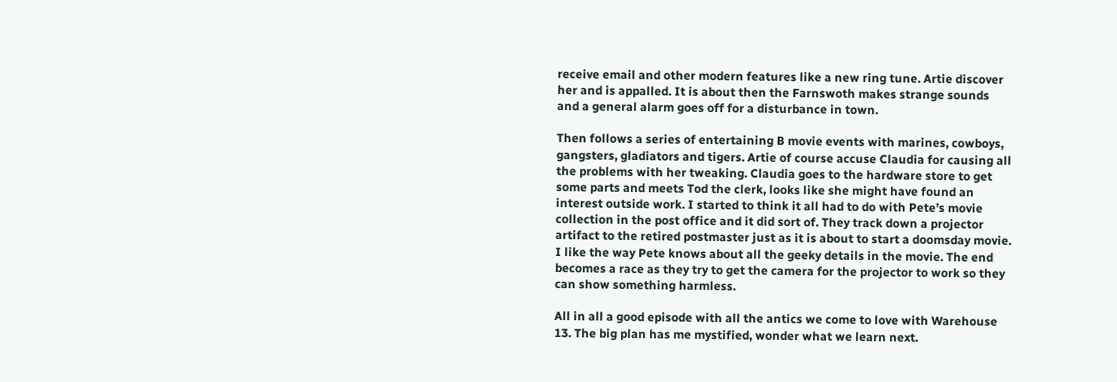receive email and other modern features like a new ring tune. Artie discover her and is appalled. It is about then the Farnswoth makes strange sounds and a general alarm goes off for a disturbance in town.

Then follows a series of entertaining B movie events with marines, cowboys, gangsters, gladiators and tigers. Artie of course accuse Claudia for causing all the problems with her tweaking. Claudia goes to the hardware store to get some parts and meets Tod the clerk, looks like she might have found an interest outside work. I started to think it all had to do with Pete’s movie collection in the post office and it did sort of. They track down a projector artifact to the retired postmaster just as it is about to start a doomsday movie. I like the way Pete knows about all the geeky details in the movie. The end becomes a race as they try to get the camera for the projector to work so they can show something harmless.

All in all a good episode with all the antics we come to love with Warehouse 13. The big plan has me mystified, wonder what we learn next.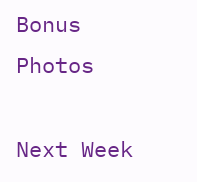Bonus Photos

Next Week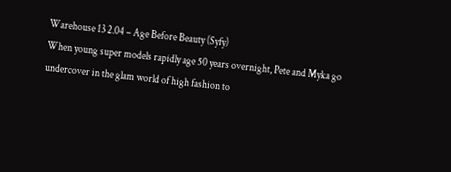Warehouse 13 2.04 – Age Before Beauty (Syfy)
When young super models rapidly age 50 years overnight, Pete and Myka go undercover in the glam world of high fashion to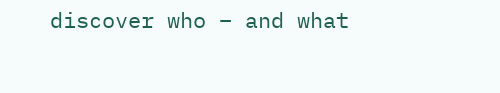discover who – and what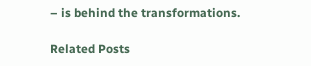– is behind the transformations.

Related Posts